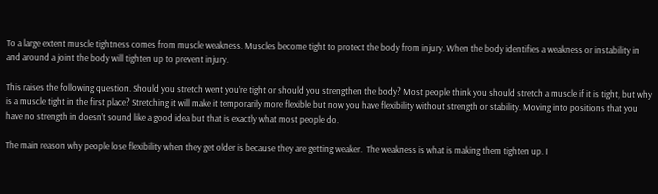To a large extent muscle tightness comes from muscle weakness. Muscles become tight to protect the body from injury. When the body identifies a weakness or instability in and around a joint the body will tighten up to prevent injury.

This raises the following question. Should you stretch went you’re tight or should you strengthen the body? Most people think you should stretch a muscle if it is tight, but why is a muscle tight in the first place? Stretching it will make it temporarily more flexible but now you have flexibility without strength or stability. Moving into positions that you have no strength in doesn’t sound like a good idea but that is exactly what most people do.

The main reason why people lose flexibility when they get older is because they are getting weaker.  The weakness is what is making them tighten up. I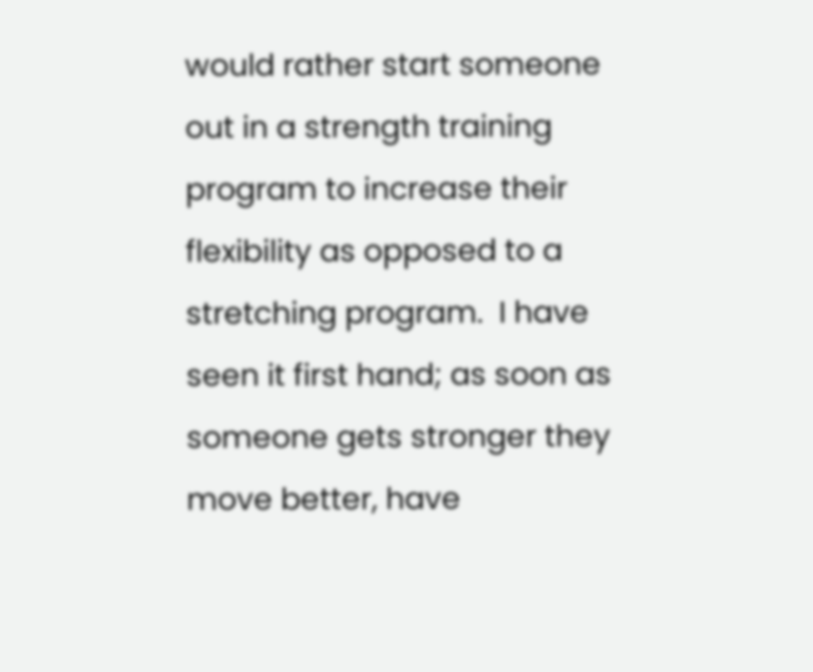would rather start someone out in a strength training program to increase their flexibility as opposed to a stretching program.  I have seen it first hand; as soon as someone gets stronger they move better, have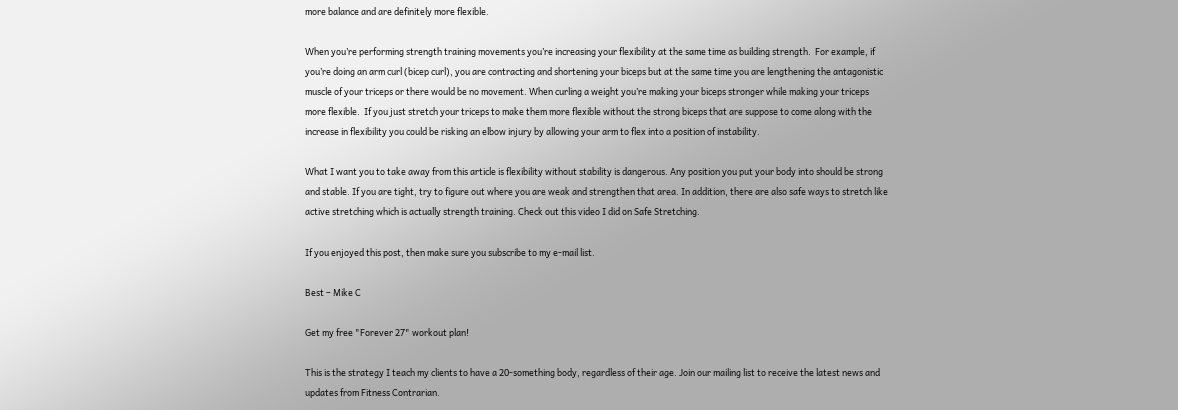more balance and are definitely more flexible.

When you’re performing strength training movements you’re increasing your flexibility at the same time as building strength.  For example, if you’re doing an arm curl (bicep curl), you are contracting and shortening your biceps but at the same time you are lengthening the antagonistic muscle of your triceps or there would be no movement. When curling a weight you’re making your biceps stronger while making your triceps more flexible.  If you just stretch your triceps to make them more flexible without the strong biceps that are suppose to come along with the increase in flexibility you could be risking an elbow injury by allowing your arm to flex into a position of instability.

What I want you to take away from this article is flexibility without stability is dangerous. Any position you put your body into should be strong and stable. If you are tight, try to figure out where you are weak and strengthen that area. In addition, there are also safe ways to stretch like active stretching which is actually strength training. Check out this video I did on Safe Stretching.

If you enjoyed this post, then make sure you subscribe to my e-mail list.

Best – Mike C

Get my free "Forever 27" workout plan!

This is the strategy I teach my clients to have a 20-something body, regardless of their age. Join our mailing list to receive the latest news and updates from Fitness Contrarian.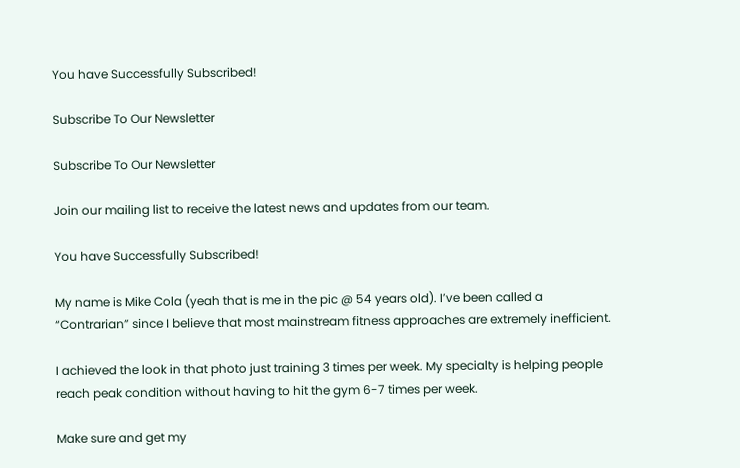You have Successfully Subscribed!

Subscribe To Our Newsletter

Subscribe To Our Newsletter

Join our mailing list to receive the latest news and updates from our team.

You have Successfully Subscribed!

My name is Mike Cola (yeah that is me in the pic @ 54 years old). I’ve been called a “Contrarian” since I believe that most mainstream fitness approaches are extremely inefficient.

I achieved the look in that photo just training 3 times per week. My specialty is helping people reach peak condition without having to hit the gym 6-7 times per week.

Make sure and get my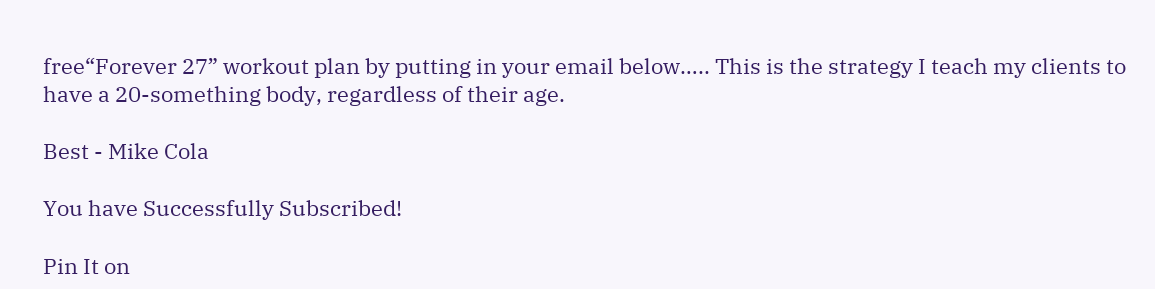free“Forever 27” workout plan by putting in your email below….. This is the strategy I teach my clients to have a 20-something body, regardless of their age.

Best - Mike Cola

You have Successfully Subscribed!

Pin It on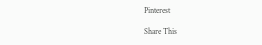Pinterest

Share This